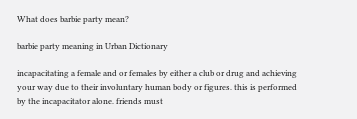What does barbie party mean?

barbie party meaning in Urban Dictionary

incapacitating a female and or females by either a club or drug and achieving your way due to their involuntary human body or figures. this is performed by the incapacitator alone. friends must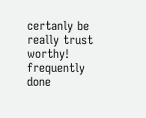certanly be really trust worthy! frequently done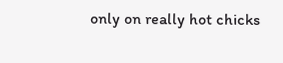only on really hot chicks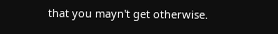that you mayn't get otherwise.